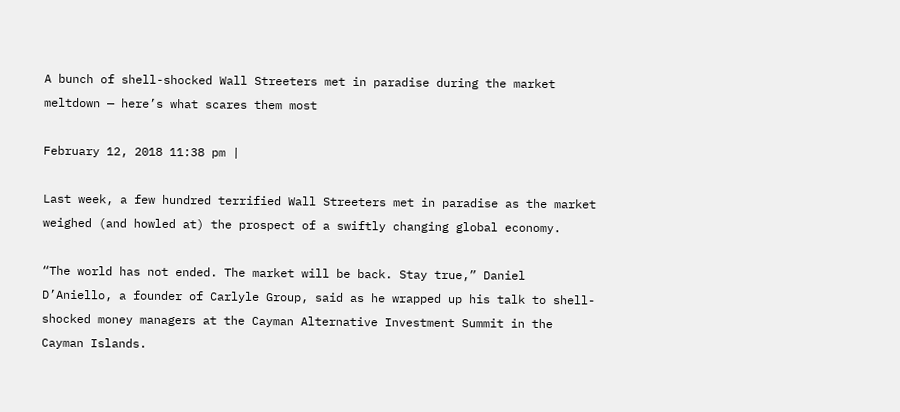A bunch of shell-shocked Wall Streeters met in paradise during the market meltdown — here’s what scares them most

February 12, 2018 11:38 pm |

Last week, a few hundred terrified Wall Streeters met in paradise as the market weighed (and howled at) the prospect of a swiftly changing global economy.

“The world has not ended. The market will be back. Stay true,” Daniel D’Aniello, a founder of Carlyle Group, said as he wrapped up his talk to shell-shocked money managers at the Cayman Alternative Investment Summit in the Cayman Islands.